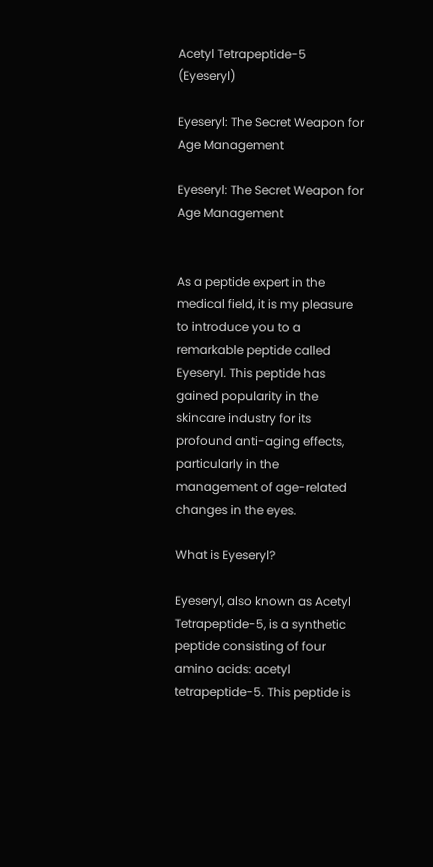Acetyl Tetrapeptide-5 (Eyeseryl)

Eyeseryl: The Secret Weapon for Age Management

Eyeseryl: The Secret Weapon for Age Management


As a peptide expert in the medical field, it is my pleasure to introduce you to a remarkable peptide called Eyeseryl. This peptide has gained popularity in the skincare industry for its profound anti-aging effects, particularly in the management of age-related changes in the eyes.

What is Eyeseryl?

Eyeseryl, also known as Acetyl Tetrapeptide-5, is a synthetic peptide consisting of four amino acids: acetyl tetrapeptide-5. This peptide is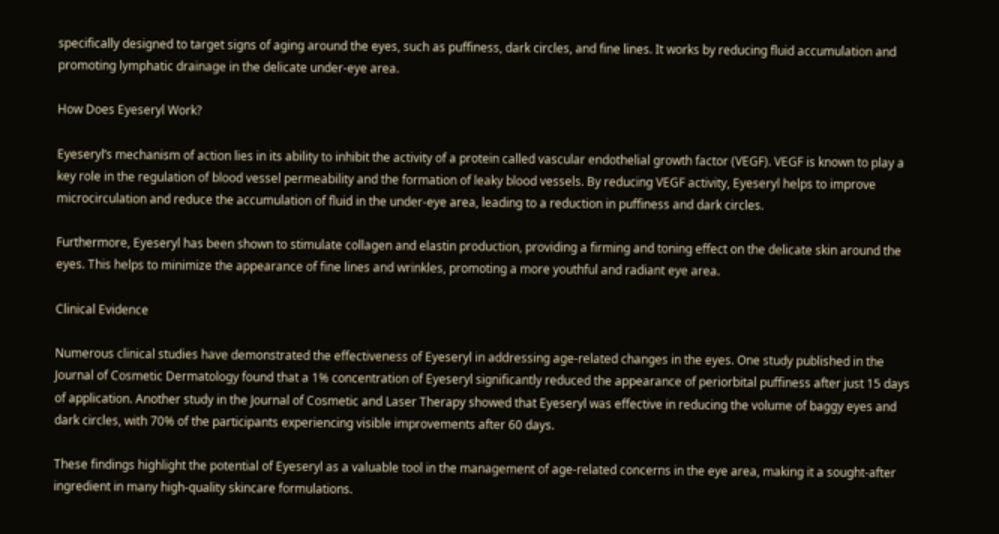specifically designed to target signs of aging around the eyes, such as puffiness, dark circles, and fine lines. It works by reducing fluid accumulation and promoting lymphatic drainage in the delicate under-eye area.

How Does Eyeseryl Work?

Eyeseryl’s mechanism of action lies in its ability to inhibit the activity of a protein called vascular endothelial growth factor (VEGF). VEGF is known to play a key role in the regulation of blood vessel permeability and the formation of leaky blood vessels. By reducing VEGF activity, Eyeseryl helps to improve microcirculation and reduce the accumulation of fluid in the under-eye area, leading to a reduction in puffiness and dark circles.

Furthermore, Eyeseryl has been shown to stimulate collagen and elastin production, providing a firming and toning effect on the delicate skin around the eyes. This helps to minimize the appearance of fine lines and wrinkles, promoting a more youthful and radiant eye area.

Clinical Evidence

Numerous clinical studies have demonstrated the effectiveness of Eyeseryl in addressing age-related changes in the eyes. One study published in the Journal of Cosmetic Dermatology found that a 1% concentration of Eyeseryl significantly reduced the appearance of periorbital puffiness after just 15 days of application. Another study in the Journal of Cosmetic and Laser Therapy showed that Eyeseryl was effective in reducing the volume of baggy eyes and dark circles, with 70% of the participants experiencing visible improvements after 60 days.

These findings highlight the potential of Eyeseryl as a valuable tool in the management of age-related concerns in the eye area, making it a sought-after ingredient in many high-quality skincare formulations.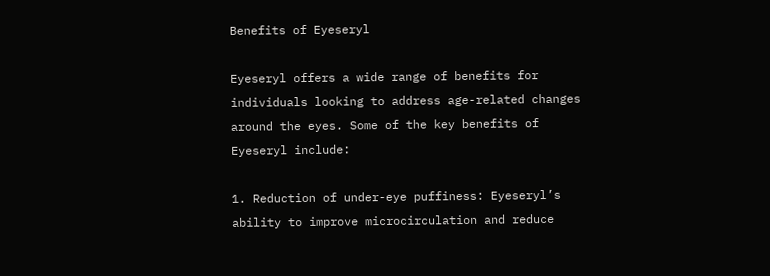Benefits of Eyeseryl

Eyeseryl offers a wide range of benefits for individuals looking to address age-related changes around the eyes. Some of the key benefits of Eyeseryl include:

1. Reduction of under-eye puffiness: Eyeseryl’s ability to improve microcirculation and reduce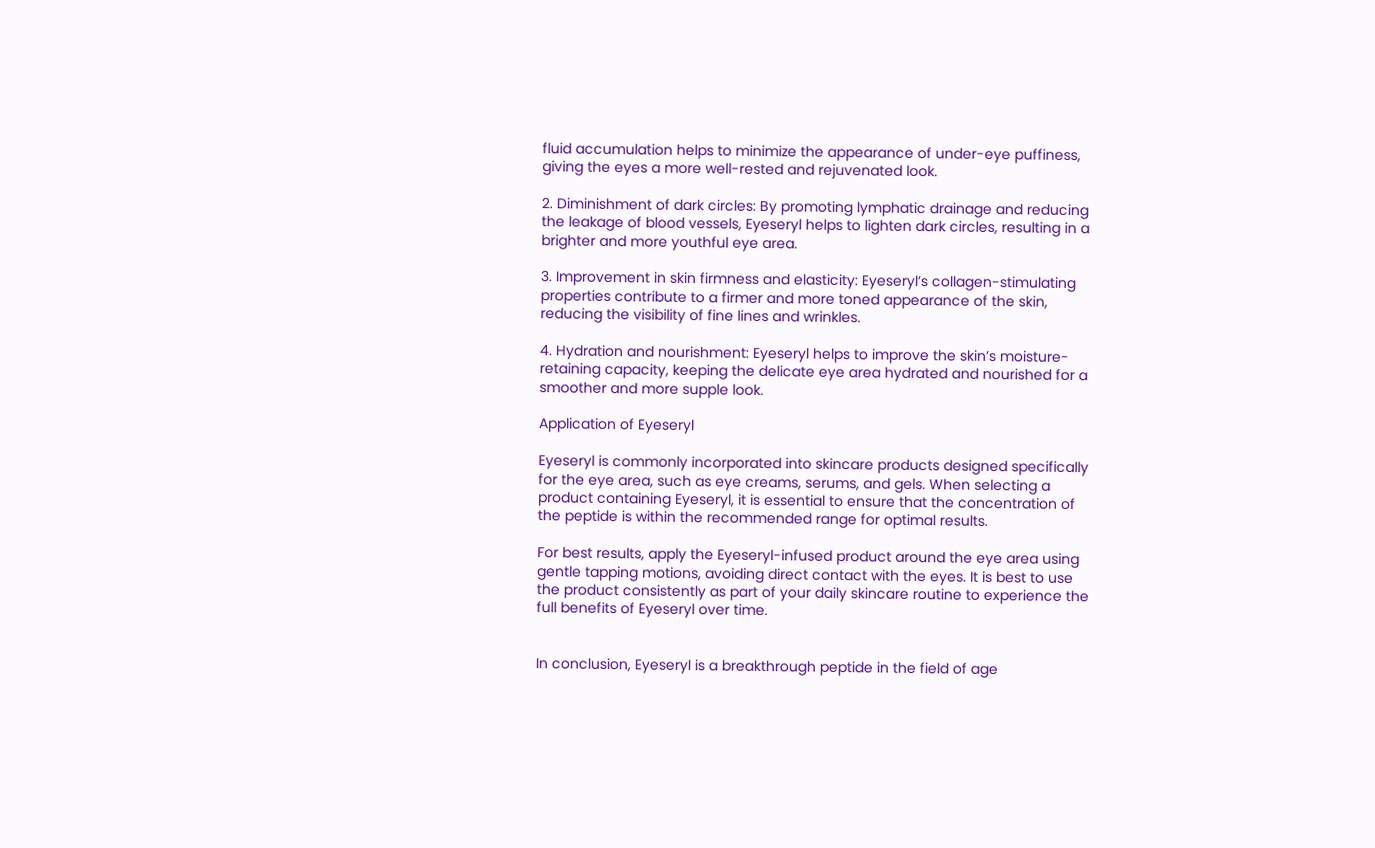fluid accumulation helps to minimize the appearance of under-eye puffiness, giving the eyes a more well-rested and rejuvenated look.

2. Diminishment of dark circles: By promoting lymphatic drainage and reducing the leakage of blood vessels, Eyeseryl helps to lighten dark circles, resulting in a brighter and more youthful eye area.

3. Improvement in skin firmness and elasticity: Eyeseryl’s collagen-stimulating properties contribute to a firmer and more toned appearance of the skin, reducing the visibility of fine lines and wrinkles.

4. Hydration and nourishment: Eyeseryl helps to improve the skin’s moisture-retaining capacity, keeping the delicate eye area hydrated and nourished for a smoother and more supple look.

Application of Eyeseryl

Eyeseryl is commonly incorporated into skincare products designed specifically for the eye area, such as eye creams, serums, and gels. When selecting a product containing Eyeseryl, it is essential to ensure that the concentration of the peptide is within the recommended range for optimal results.

For best results, apply the Eyeseryl-infused product around the eye area using gentle tapping motions, avoiding direct contact with the eyes. It is best to use the product consistently as part of your daily skincare routine to experience the full benefits of Eyeseryl over time.


In conclusion, Eyeseryl is a breakthrough peptide in the field of age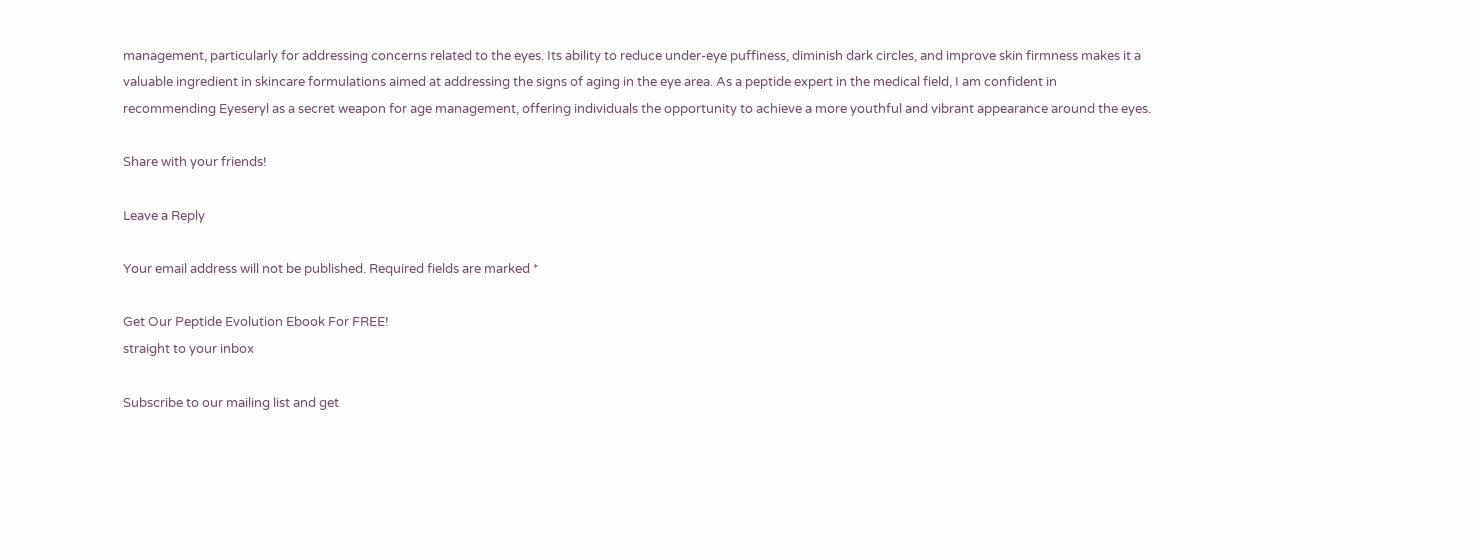management, particularly for addressing concerns related to the eyes. Its ability to reduce under-eye puffiness, diminish dark circles, and improve skin firmness makes it a valuable ingredient in skincare formulations aimed at addressing the signs of aging in the eye area. As a peptide expert in the medical field, I am confident in recommending Eyeseryl as a secret weapon for age management, offering individuals the opportunity to achieve a more youthful and vibrant appearance around the eyes.

Share with your friends!

Leave a Reply

Your email address will not be published. Required fields are marked *

Get Our Peptide Evolution Ebook For FREE!
straight to your inbox

Subscribe to our mailing list and get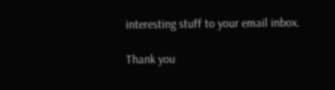interesting stuff to your email inbox.

Thank you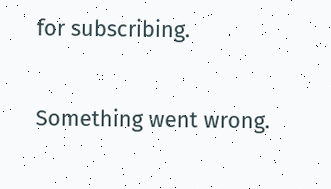for subscribing.

Something went wrong.